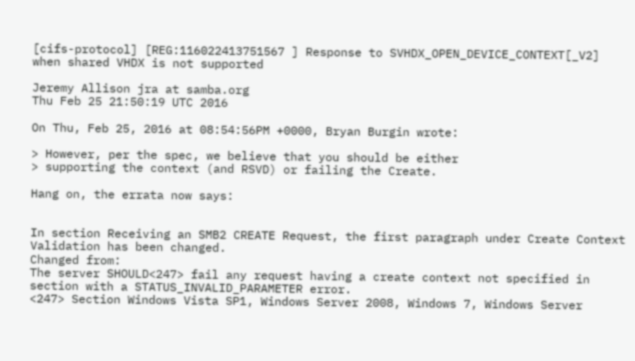[cifs-protocol] [REG:116022413751567 ] Response to SVHDX_OPEN_DEVICE_CONTEXT[_V2] when shared VHDX is not supported

Jeremy Allison jra at samba.org
Thu Feb 25 21:50:19 UTC 2016

On Thu, Feb 25, 2016 at 08:54:56PM +0000, Bryan Burgin wrote:

> However, per the spec, we believe that you should be either
> supporting the context (and RSVD) or failing the Create.

Hang on, the errata now says:


In section Receiving an SMB2 CREATE Request, the first paragraph under Create Context Validation has been changed.
Changed from:
The server SHOULD<247> fail any request having a create context not specified in section with a STATUS_INVALID_PARAMETER error.
<247> Section Windows Vista SP1, Windows Server 2008, Windows 7, Windows Server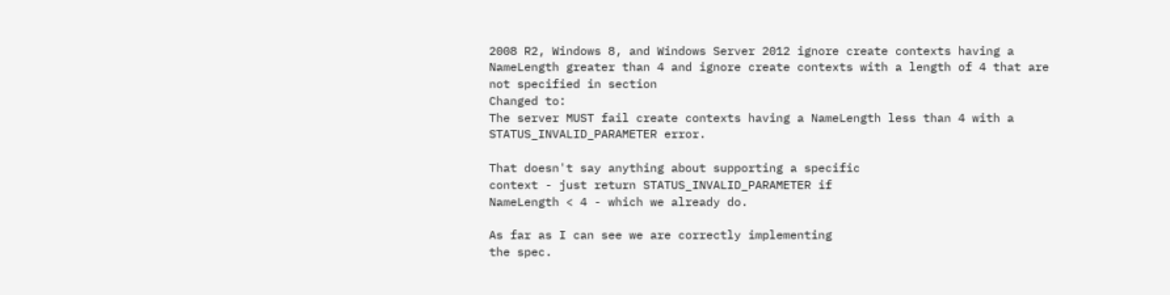2008 R2, Windows 8, and Windows Server 2012 ignore create contexts having a NameLength greater than 4 and ignore create contexts with a length of 4 that are not specified in section
Changed to:
The server MUST fail create contexts having a NameLength less than 4 with a STATUS_INVALID_PARAMETER error.

That doesn't say anything about supporting a specific
context - just return STATUS_INVALID_PARAMETER if
NameLength < 4 - which we already do.

As far as I can see we are correctly implementing
the spec.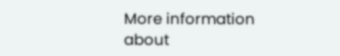More information about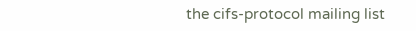the cifs-protocol mailing list